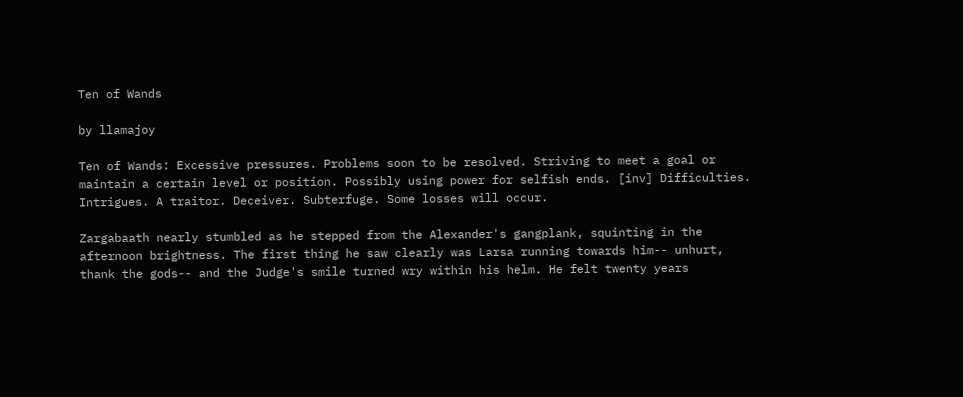Ten of Wands

by llamajoy

Ten of Wands: Excessive pressures. Problems soon to be resolved. Striving to meet a goal or maintain a certain level or position. Possibly using power for selfish ends. [inv] Difficulties. Intrigues. A traitor. Deceiver. Subterfuge. Some losses will occur.

Zargabaath nearly stumbled as he stepped from the Alexander's gangplank, squinting in the afternoon brightness. The first thing he saw clearly was Larsa running towards him-- unhurt, thank the gods-- and the Judge's smile turned wry within his helm. He felt twenty years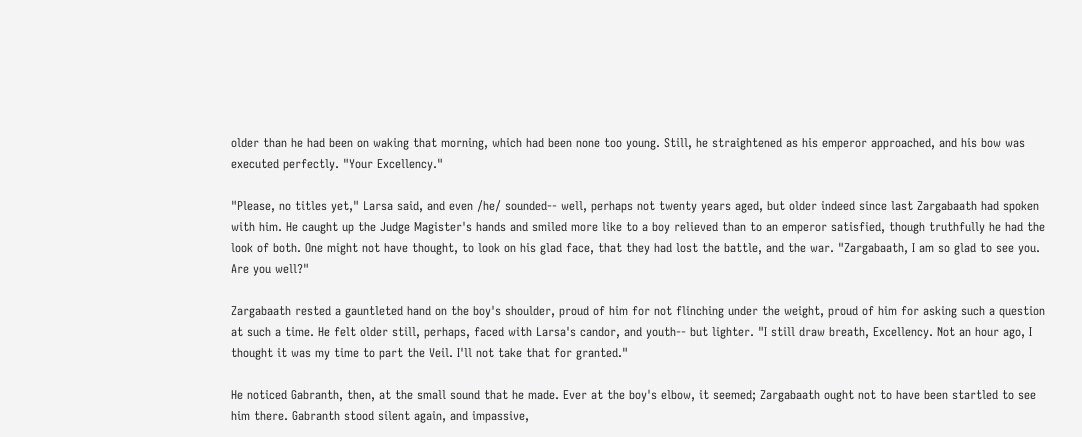older than he had been on waking that morning, which had been none too young. Still, he straightened as his emperor approached, and his bow was executed perfectly. "Your Excellency."

"Please, no titles yet," Larsa said, and even /he/ sounded-- well, perhaps not twenty years aged, but older indeed since last Zargabaath had spoken with him. He caught up the Judge Magister's hands and smiled more like to a boy relieved than to an emperor satisfied, though truthfully he had the look of both. One might not have thought, to look on his glad face, that they had lost the battle, and the war. "Zargabaath, I am so glad to see you. Are you well?"

Zargabaath rested a gauntleted hand on the boy's shoulder, proud of him for not flinching under the weight, proud of him for asking such a question at such a time. He felt older still, perhaps, faced with Larsa's candor, and youth-- but lighter. "I still draw breath, Excellency. Not an hour ago, I thought it was my time to part the Veil. I'll not take that for granted."

He noticed Gabranth, then, at the small sound that he made. Ever at the boy's elbow, it seemed; Zargabaath ought not to have been startled to see him there. Gabranth stood silent again, and impassive,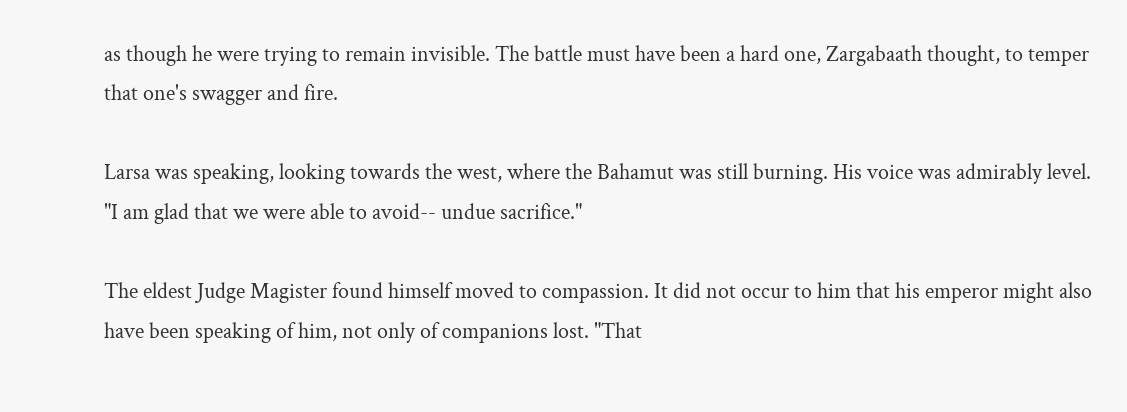as though he were trying to remain invisible. The battle must have been a hard one, Zargabaath thought, to temper that one's swagger and fire.

Larsa was speaking, looking towards the west, where the Bahamut was still burning. His voice was admirably level. "I am glad that we were able to avoid-- undue sacrifice."

The eldest Judge Magister found himself moved to compassion. It did not occur to him that his emperor might also have been speaking of him, not only of companions lost. "That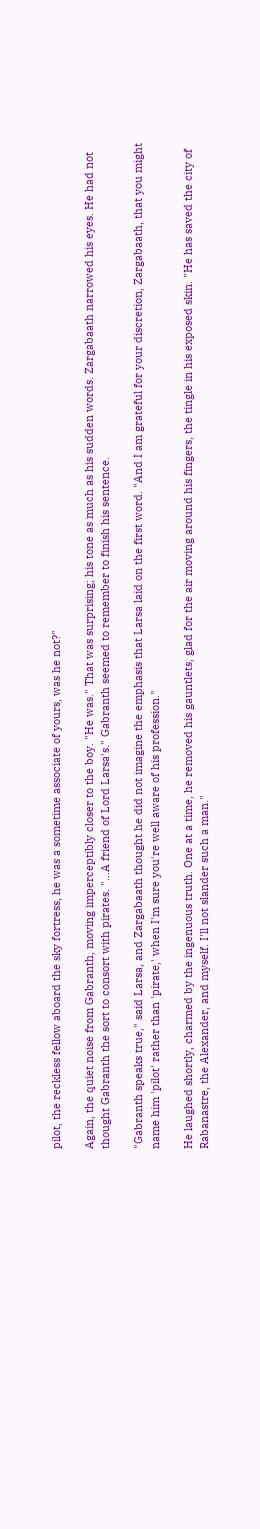pilot, the reckless fellow aboard the sky fortress, he was a sometime associate of yours, was he not?"

Again, the quiet noise from Gabranth, moving imperceptibly closer to the boy. "He was." That was surprising; his tone as much as his sudden words. Zargabaath narrowed his eyes. He had not thought Gabranth the sort to consort with pirates. "...A friend of Lord Larsa's." Gabranth seemed to remember to finish his sentence.

"Gabranth speaks true," said Larsa, and Zargabaath thought he did not imagine the emphasis that Larsa laid on the first word. "And I am grateful for your discretion, Zargabaath, that you might name him 'pilot' rather than 'pirate,' when I'm sure you're well aware of his profession."

He laughed shortly, charmed by the ingenuous truth. One at a time, he removed his gauntlets, glad for the air moving around his fingers, the tingle in his exposed skin. "He has saved the city of Rabanastre, the Alexander, and myself. I'll not slander such a man."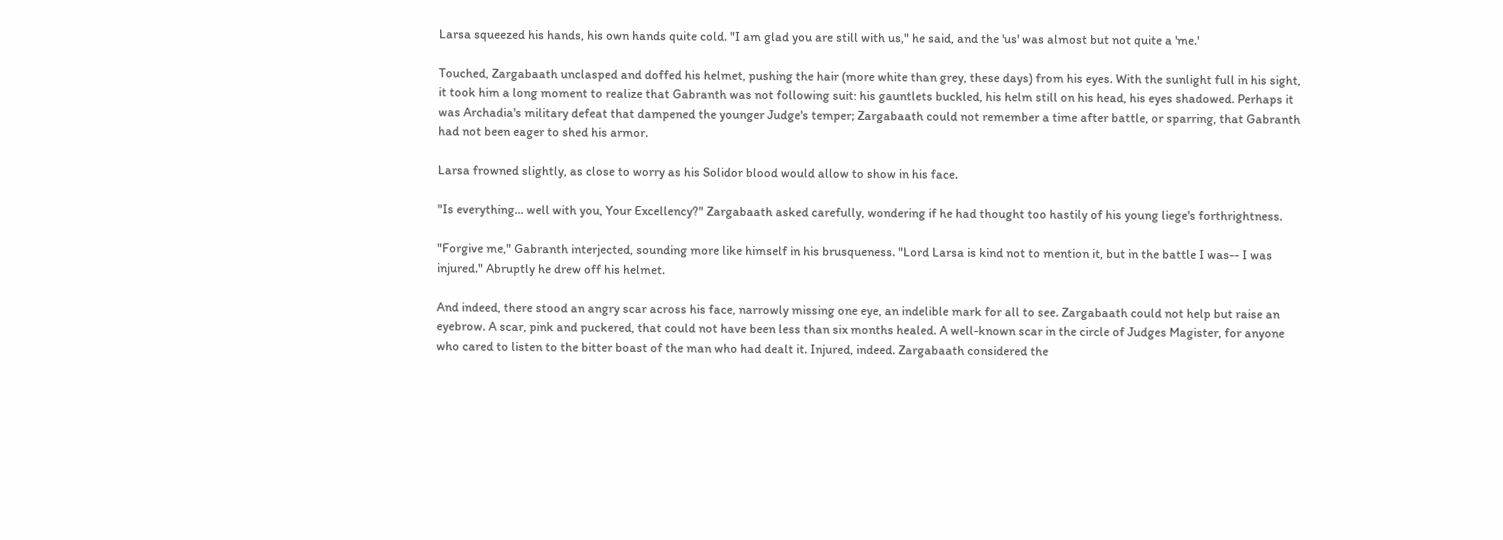Larsa squeezed his hands, his own hands quite cold. "I am glad you are still with us," he said, and the 'us' was almost but not quite a 'me.'

Touched, Zargabaath unclasped and doffed his helmet, pushing the hair (more white than grey, these days) from his eyes. With the sunlight full in his sight, it took him a long moment to realize that Gabranth was not following suit: his gauntlets buckled, his helm still on his head, his eyes shadowed. Perhaps it was Archadia's military defeat that dampened the younger Judge's temper; Zargabaath could not remember a time after battle, or sparring, that Gabranth had not been eager to shed his armor.

Larsa frowned slightly, as close to worry as his Solidor blood would allow to show in his face.

"Is everything... well with you, Your Excellency?" Zargabaath asked carefully, wondering if he had thought too hastily of his young liege's forthrightness.

"Forgive me," Gabranth interjected, sounding more like himself in his brusqueness. "Lord Larsa is kind not to mention it, but in the battle I was-- I was injured." Abruptly he drew off his helmet.

And indeed, there stood an angry scar across his face, narrowly missing one eye, an indelible mark for all to see. Zargabaath could not help but raise an eyebrow. A scar, pink and puckered, that could not have been less than six months healed. A well-known scar in the circle of Judges Magister, for anyone who cared to listen to the bitter boast of the man who had dealt it. Injured, indeed. Zargabaath considered the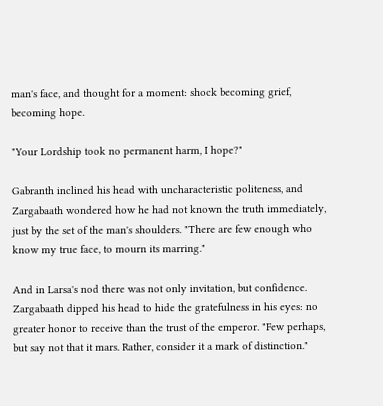man's face, and thought for a moment: shock becoming grief, becoming hope.

"Your Lordship took no permanent harm, I hope?"

Gabranth inclined his head with uncharacteristic politeness, and Zargabaath wondered how he had not known the truth immediately, just by the set of the man's shoulders. "There are few enough who know my true face, to mourn its marring."

And in Larsa's nod there was not only invitation, but confidence. Zargabaath dipped his head to hide the gratefulness in his eyes: no greater honor to receive than the trust of the emperor. "Few perhaps, but say not that it mars. Rather, consider it a mark of distinction."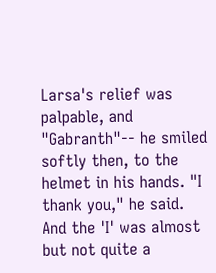Larsa's relief was palpable, and "Gabranth"-- he smiled softly then, to the helmet in his hands. "I thank you," he said. And the 'I' was almost but not quite a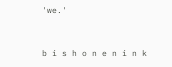'we.'


b i s h o n e n i n k